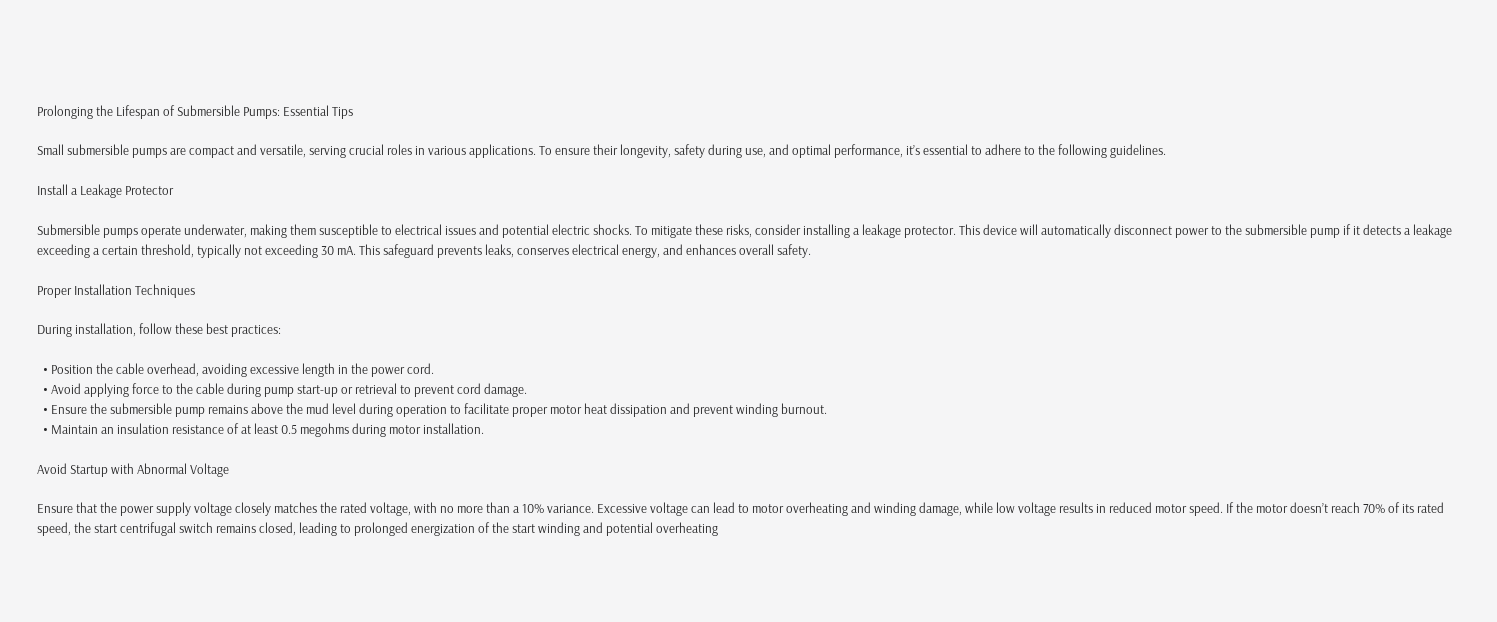Prolonging the Lifespan of Submersible Pumps: Essential Tips

Small submersible pumps are compact and versatile, serving crucial roles in various applications. To ensure their longevity, safety during use, and optimal performance, it’s essential to adhere to the following guidelines.

Install a Leakage Protector

Submersible pumps operate underwater, making them susceptible to electrical issues and potential electric shocks. To mitigate these risks, consider installing a leakage protector. This device will automatically disconnect power to the submersible pump if it detects a leakage exceeding a certain threshold, typically not exceeding 30 mA. This safeguard prevents leaks, conserves electrical energy, and enhances overall safety.

Proper Installation Techniques

During installation, follow these best practices:

  • Position the cable overhead, avoiding excessive length in the power cord.
  • Avoid applying force to the cable during pump start-up or retrieval to prevent cord damage.
  • Ensure the submersible pump remains above the mud level during operation to facilitate proper motor heat dissipation and prevent winding burnout.
  • Maintain an insulation resistance of at least 0.5 megohms during motor installation.

Avoid Startup with Abnormal Voltage

Ensure that the power supply voltage closely matches the rated voltage, with no more than a 10% variance. Excessive voltage can lead to motor overheating and winding damage, while low voltage results in reduced motor speed. If the motor doesn’t reach 70% of its rated speed, the start centrifugal switch remains closed, leading to prolonged energization of the start winding and potential overheating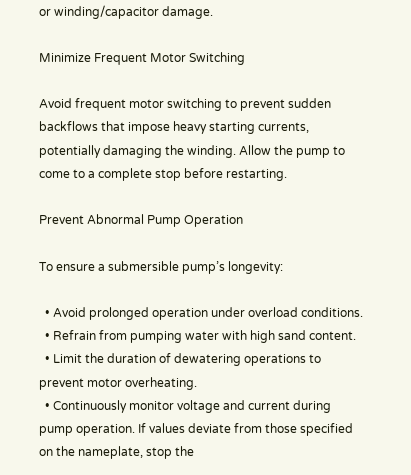or winding/capacitor damage.

Minimize Frequent Motor Switching

Avoid frequent motor switching to prevent sudden backflows that impose heavy starting currents, potentially damaging the winding. Allow the pump to come to a complete stop before restarting.

Prevent Abnormal Pump Operation

To ensure a submersible pump’s longevity:

  • Avoid prolonged operation under overload conditions.
  • Refrain from pumping water with high sand content.
  • Limit the duration of dewatering operations to prevent motor overheating.
  • Continuously monitor voltage and current during pump operation. If values deviate from those specified on the nameplate, stop the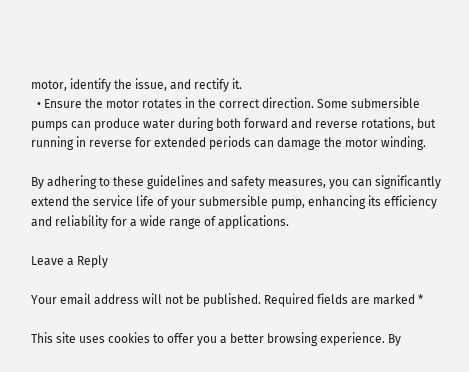motor, identify the issue, and rectify it.
  • Ensure the motor rotates in the correct direction. Some submersible pumps can produce water during both forward and reverse rotations, but running in reverse for extended periods can damage the motor winding.

By adhering to these guidelines and safety measures, you can significantly extend the service life of your submersible pump, enhancing its efficiency and reliability for a wide range of applications.

Leave a Reply

Your email address will not be published. Required fields are marked *

This site uses cookies to offer you a better browsing experience. By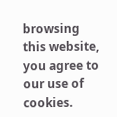browsing this website, you agree to our use of cookies.